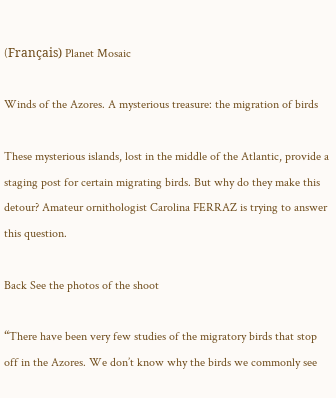(Français) Planet Mosaic

Winds of the Azores. A mysterious treasure: the migration of birds

These mysterious islands, lost in the middle of the Atlantic, provide a staging post for certain migrating birds. But why do they make this detour? Amateur ornithologist Carolina FERRAZ is trying to answer this question.

Back See the photos of the shoot

“There have been very few studies of the migratory birds that stop off in the Azores. We don’t know why the birds we commonly see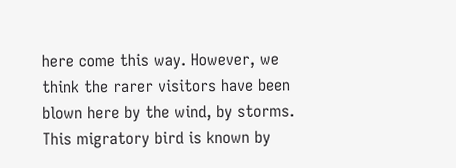here come this way. However, we think the rarer visitors have been blown here by the wind, by storms. This migratory bird is known by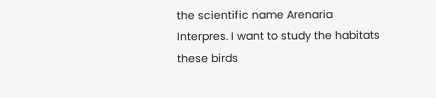the scientific name Arenaria Interpres. I want to study the habitats these birds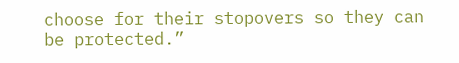choose for their stopovers so they can be protected.”